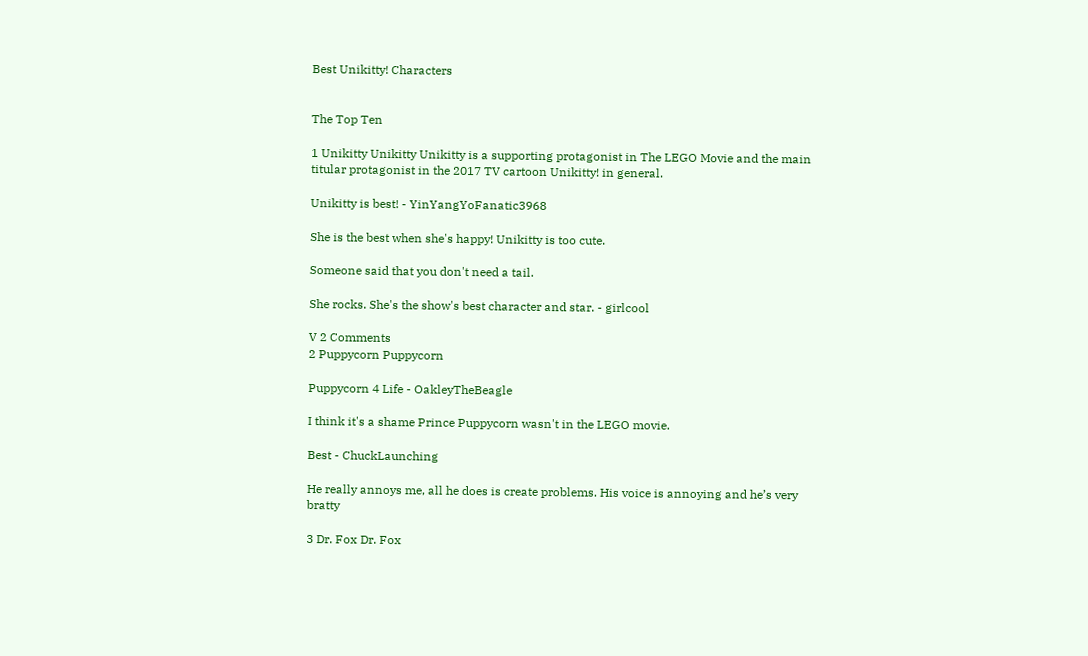Best Unikitty! Characters


The Top Ten

1 Unikitty Unikitty Unikitty is a supporting protagonist in The LEGO Movie and the main titular protagonist in the 2017 TV cartoon Unikitty! in general.

Unikitty is best! - YinYangYoFanatic3968

She is the best when she's happy! Unikitty is too cute.

Someone said that you don't need a tail.

She rocks. She's the show's best character and star. - girlcool

V 2 Comments
2 Puppycorn Puppycorn

Puppycorn 4 Life - OakleyTheBeagle

I think it's a shame Prince Puppycorn wasn't in the LEGO movie.

Best - ChuckLaunching

He really annoys me, all he does is create problems. His voice is annoying and he’s very bratty

3 Dr. Fox Dr. Fox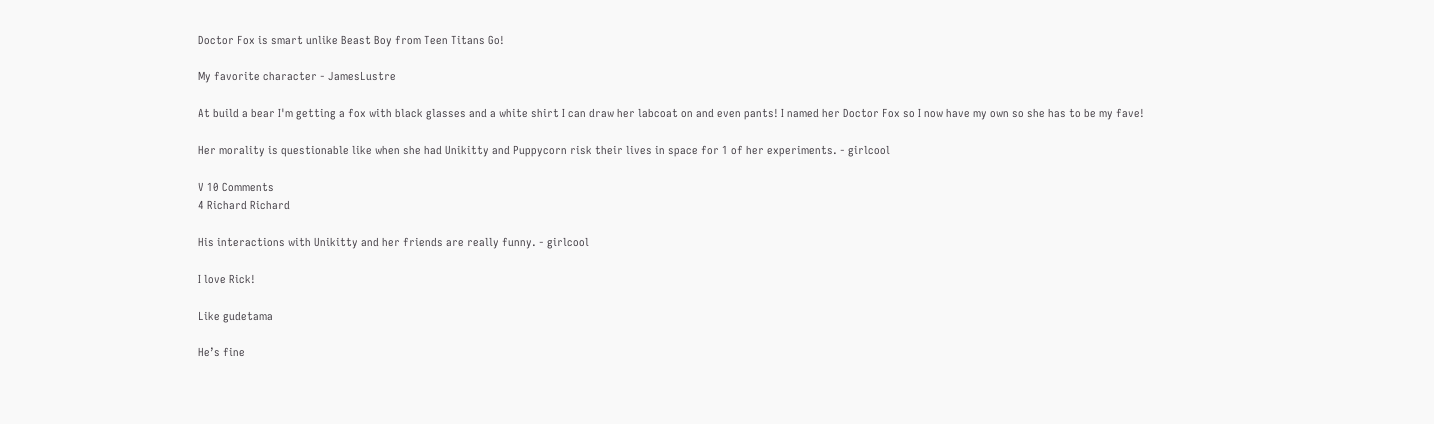Doctor Fox is smart unlike Beast Boy from Teen Titans Go!

My favorite character - JamesLustre

At build a bear I'm getting a fox with black glasses and a white shirt I can draw her labcoat on and even pants! I named her Doctor Fox so I now have my own so she has to be my fave!

Her morality is questionable like when she had Unikitty and Puppycorn risk their lives in space for 1 of her experiments. - girlcool

V 10 Comments
4 Richard Richard

His interactions with Unikitty and her friends are really funny. - girlcool

I love Rick!

Like gudetama

He’s fine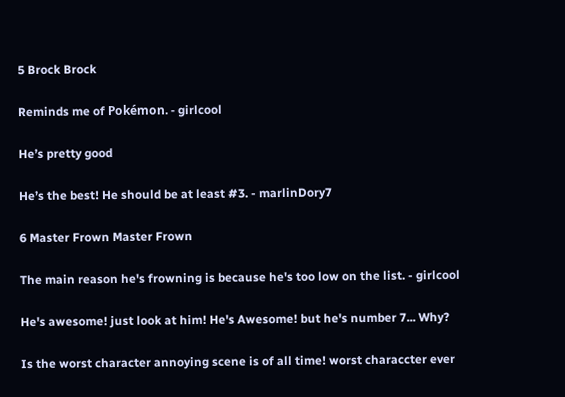5 Brock Brock

Reminds me of Pokémon. - girlcool

He’s pretty good

He’s the best! He should be at least #3. - marlinDory7

6 Master Frown Master Frown

The main reason he's frowning is because he's too low on the list. - girlcool

He's awesome! just look at him! He's Awesome! but he's number 7... Why?

Is the worst character annoying scene is of all time! worst characcter ever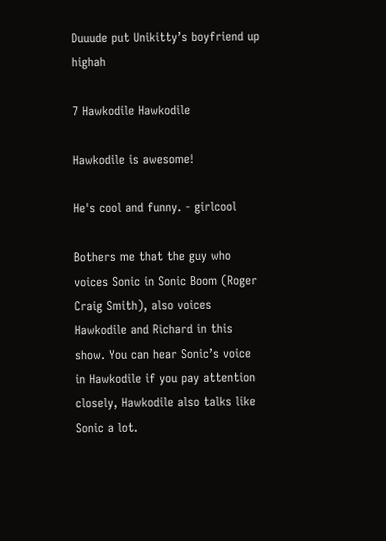Duuude put Unikitty’s boyfriend up highah

7 Hawkodile Hawkodile

Hawkodile is awesome!

He's cool and funny. - girlcool

Bothers me that the guy who voices Sonic in Sonic Boom (Roger Craig Smith), also voices Hawkodile and Richard in this show. You can hear Sonic’s voice in Hawkodile if you pay attention closely, Hawkodile also talks like Sonic a lot.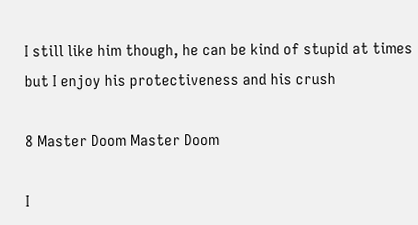I still like him though, he can be kind of stupid at times but I enjoy his protectiveness and his crush

8 Master Doom Master Doom

I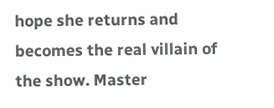hope she returns and becomes the real villain of the show. Master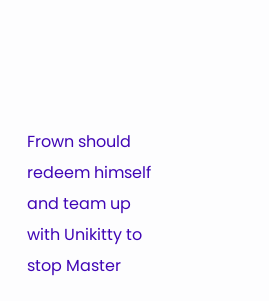Frown should redeem himself and team up with Unikitty to stop Master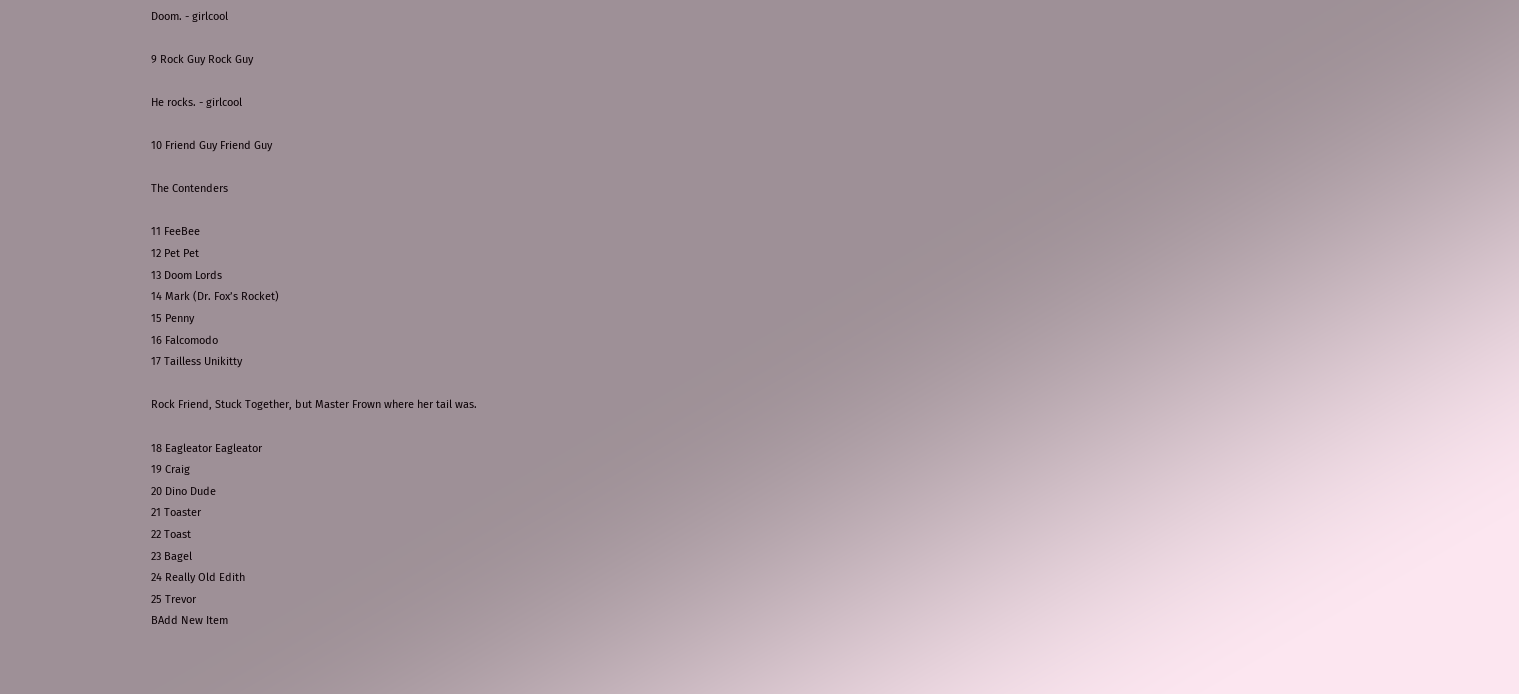Doom. - girlcool

9 Rock Guy Rock Guy

He rocks. - girlcool

10 Friend Guy Friend Guy

The Contenders

11 FeeBee
12 Pet Pet
13 Doom Lords
14 Mark (Dr. Fox’s Rocket)
15 Penny
16 Falcomodo
17 Tailless Unikitty

Rock Friend, Stuck Together, but Master Frown where her tail was.

18 Eagleator Eagleator
19 Craig
20 Dino Dude
21 Toaster
22 Toast
23 Bagel
24 Really Old Edith
25 Trevor
BAdd New Item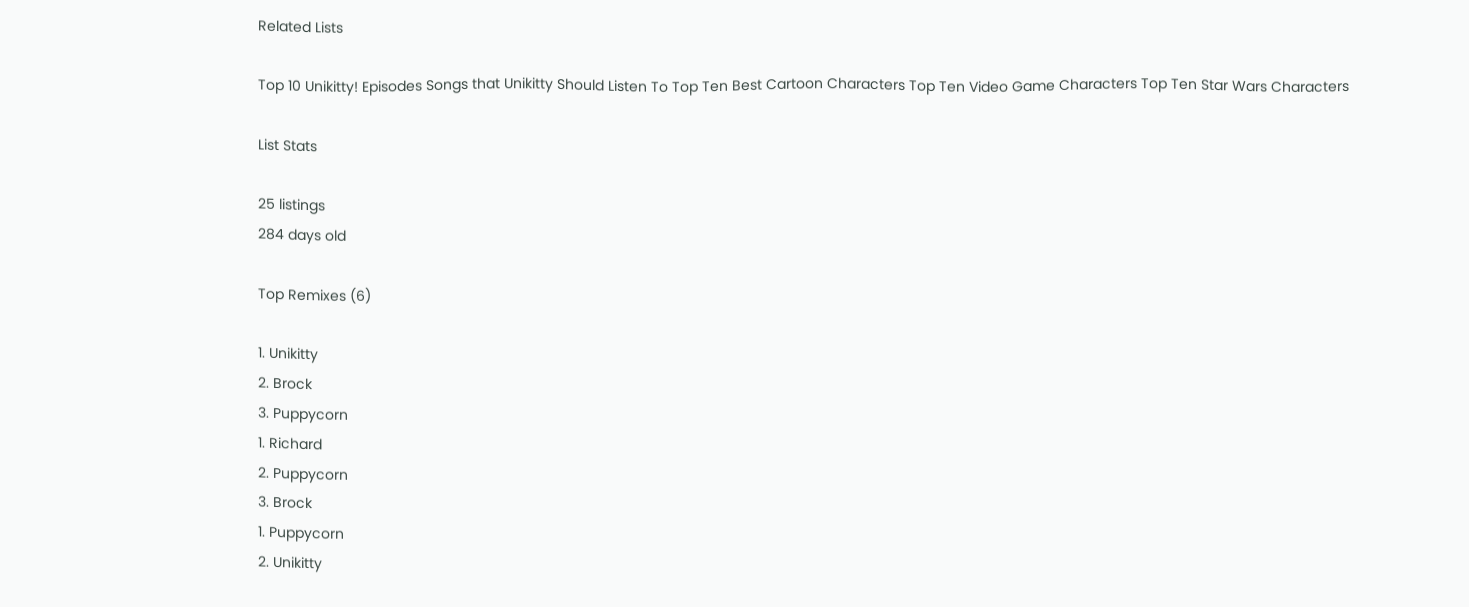Related Lists

Top 10 Unikitty! Episodes Songs that Unikitty Should Listen To Top Ten Best Cartoon Characters Top Ten Video Game Characters Top Ten Star Wars Characters

List Stats

25 listings
284 days old

Top Remixes (6)

1. Unikitty
2. Brock
3. Puppycorn
1. Richard
2. Puppycorn
3. Brock
1. Puppycorn
2. Unikitty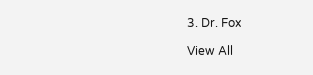3. Dr. Fox

View All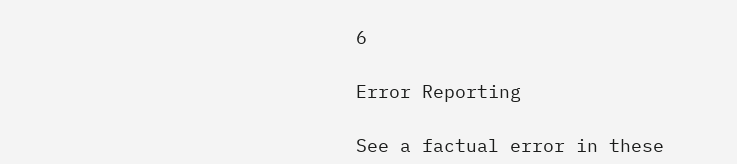6

Error Reporting

See a factual error in these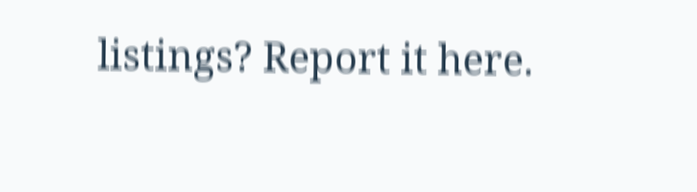listings? Report it here.